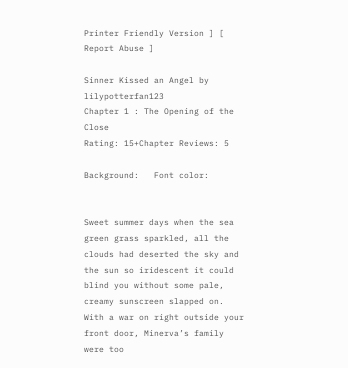Printer Friendly Version ] [ Report Abuse ]

Sinner Kissed an Angel by lilypotterfan123
Chapter 1 : The Opening of the Close
Rating: 15+Chapter Reviews: 5

Background:   Font color:


Sweet summer days when the sea green grass sparkled, all the clouds had deserted the sky and the sun so iridescent it could blind you without some pale, creamy sunscreen slapped on. With a war on right outside your front door, Minerva’s family were too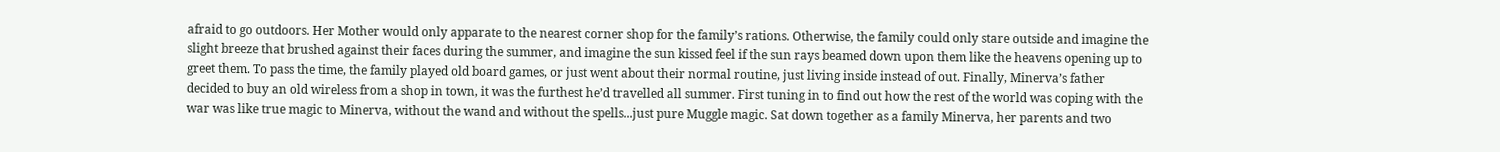afraid to go outdoors. Her Mother would only apparate to the nearest corner shop for the family’s rations. Otherwise, the family could only stare outside and imagine the slight breeze that brushed against their faces during the summer, and imagine the sun kissed feel if the sun rays beamed down upon them like the heavens opening up to greet them. To pass the time, the family played old board games, or just went about their normal routine, just living inside instead of out. Finally, Minerva’s father decided to buy an old wireless from a shop in town, it was the furthest he’d travelled all summer. First tuning in to find out how the rest of the world was coping with the war was like true magic to Minerva, without the wand and without the spells...just pure Muggle magic. Sat down together as a family Minerva, her parents and two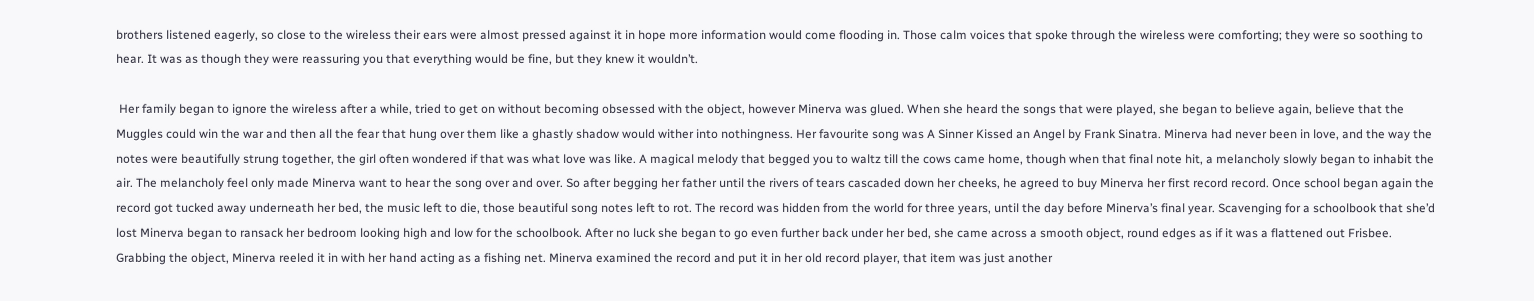brothers listened eagerly, so close to the wireless their ears were almost pressed against it in hope more information would come flooding in. Those calm voices that spoke through the wireless were comforting; they were so soothing to hear. It was as though they were reassuring you that everything would be fine, but they knew it wouldn’t.

 Her family began to ignore the wireless after a while, tried to get on without becoming obsessed with the object, however Minerva was glued. When she heard the songs that were played, she began to believe again, believe that the Muggles could win the war and then all the fear that hung over them like a ghastly shadow would wither into nothingness. Her favourite song was A Sinner Kissed an Angel by Frank Sinatra. Minerva had never been in love, and the way the notes were beautifully strung together, the girl often wondered if that was what love was like. A magical melody that begged you to waltz till the cows came home, though when that final note hit, a melancholy slowly began to inhabit the air. The melancholy feel only made Minerva want to hear the song over and over. So after begging her father until the rivers of tears cascaded down her cheeks, he agreed to buy Minerva her first record record. Once school began again the record got tucked away underneath her bed, the music left to die, those beautiful song notes left to rot. The record was hidden from the world for three years, until the day before Minerva’s final year. Scavenging for a schoolbook that she’d lost Minerva began to ransack her bedroom looking high and low for the schoolbook. After no luck she began to go even further back under her bed, she came across a smooth object, round edges as if it was a flattened out Frisbee. Grabbing the object, Minerva reeled it in with her hand acting as a fishing net. Minerva examined the record and put it in her old record player, that item was just another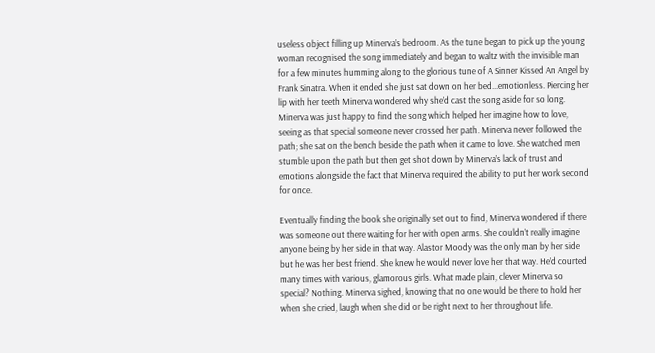useless object filling up Minerva’s bedroom. As the tune began to pick up the young woman recognised the song immediately and began to waltz with the invisible man for a few minutes humming along to the glorious tune of A Sinner Kissed An Angel by Frank Sinatra. When it ended she just sat down on her bed...emotionless. Piercing her lip with her teeth Minerva wondered why she’d cast the song aside for so long. Minerva was just happy to find the song which helped her imagine how to love, seeing as that special someone never crossed her path. Minerva never followed the path; she sat on the bench beside the path when it came to love. She watched men stumble upon the path but then get shot down by Minerva’s lack of trust and emotions alongside the fact that Minerva required the ability to put her work second for once.

Eventually finding the book she originally set out to find, Minerva wondered if there was someone out there waiting for her with open arms. She couldn’t really imagine anyone being by her side in that way. Alastor Moody was the only man by her side but he was her best friend. She knew he would never love her that way. He’d courted many times with various, glamorous girls. What made plain, clever Minerva so special? Nothing. Minerva sighed, knowing that no one would be there to hold her when she cried, laugh when she did or be right next to her throughout life.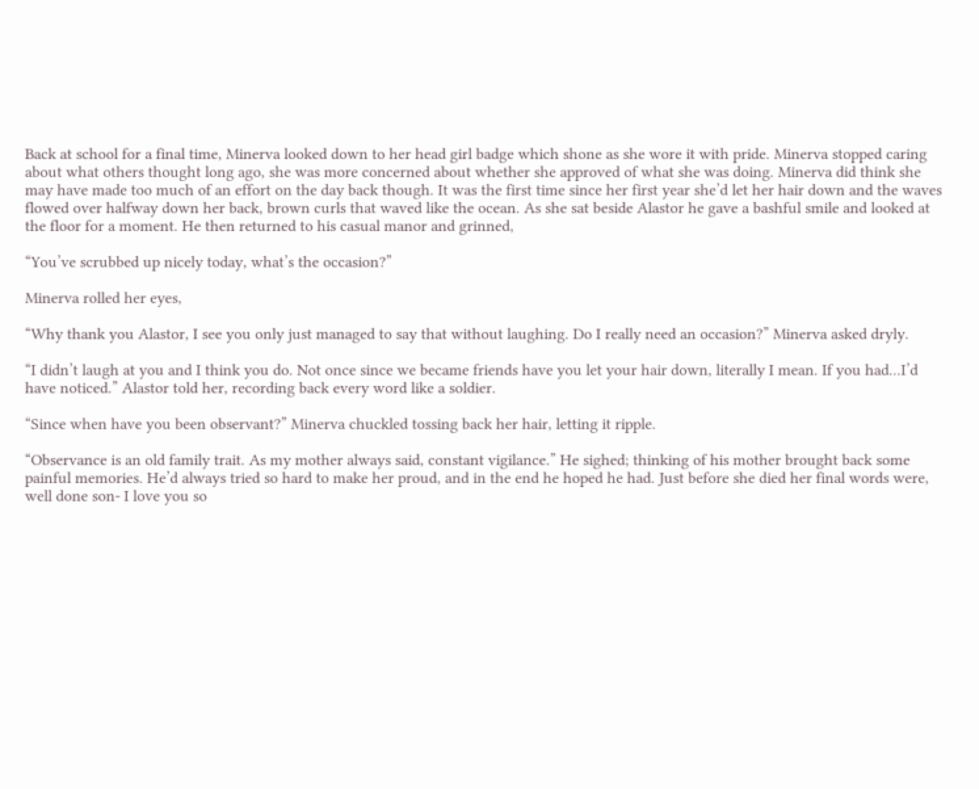Back at school for a final time, Minerva looked down to her head girl badge which shone as she wore it with pride. Minerva stopped caring about what others thought long ago, she was more concerned about whether she approved of what she was doing. Minerva did think she may have made too much of an effort on the day back though. It was the first time since her first year she’d let her hair down and the waves flowed over halfway down her back, brown curls that waved like the ocean. As she sat beside Alastor he gave a bashful smile and looked at the floor for a moment. He then returned to his casual manor and grinned,

“You’ve scrubbed up nicely today, what’s the occasion?”

Minerva rolled her eyes,

“Why thank you Alastor, I see you only just managed to say that without laughing. Do I really need an occasion?” Minerva asked dryly.

“I didn’t laugh at you and I think you do. Not once since we became friends have you let your hair down, literally I mean. If you had...I’d have noticed.” Alastor told her, recording back every word like a soldier.

“Since when have you been observant?” Minerva chuckled tossing back her hair, letting it ripple.

“Observance is an old family trait. As my mother always said, constant vigilance.” He sighed; thinking of his mother brought back some painful memories. He’d always tried so hard to make her proud, and in the end he hoped he had. Just before she died her final words were, well done son- I love you so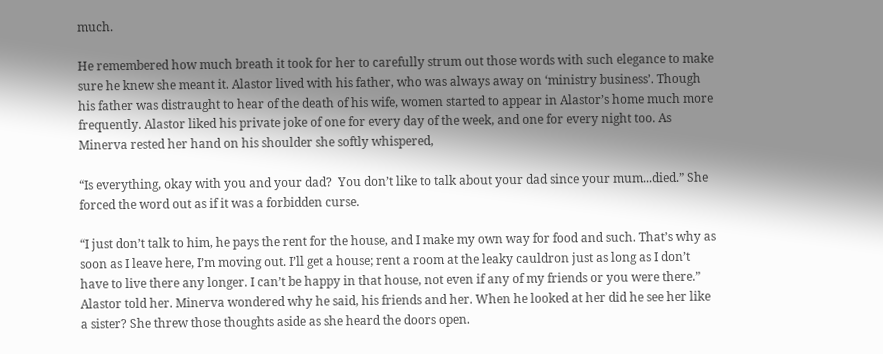much.

He remembered how much breath it took for her to carefully strum out those words with such elegance to make sure he knew she meant it. Alastor lived with his father, who was always away on ‘ministry business’. Though his father was distraught to hear of the death of his wife, women started to appear in Alastor’s home much more frequently. Alastor liked his private joke of one for every day of the week, and one for every night too. As Minerva rested her hand on his shoulder she softly whispered,

“Is everything, okay with you and your dad?  You don’t like to talk about your dad since your mum...died.” She forced the word out as if it was a forbidden curse.

“I just don’t talk to him, he pays the rent for the house, and I make my own way for food and such. That’s why as soon as I leave here, I’m moving out. I’ll get a house; rent a room at the leaky cauldron just as long as I don’t have to live there any longer. I can’t be happy in that house, not even if any of my friends or you were there.”  Alastor told her. Minerva wondered why he said, his friends and her. When he looked at her did he see her like a sister? She threw those thoughts aside as she heard the doors open.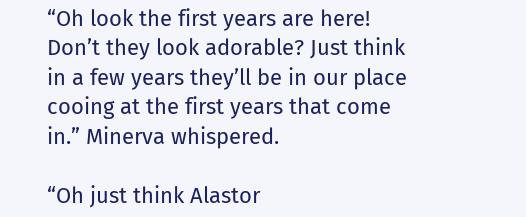“Oh look the first years are here! Don’t they look adorable? Just think in a few years they’ll be in our place cooing at the first years that come in.” Minerva whispered.

“Oh just think Alastor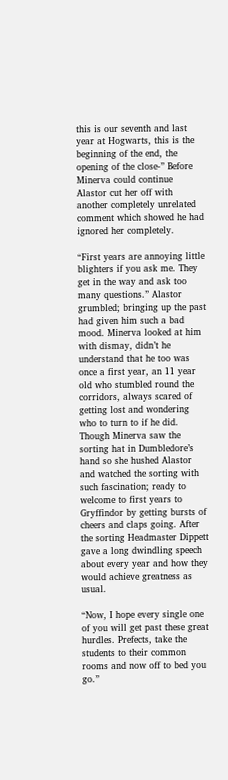this is our seventh and last year at Hogwarts, this is the beginning of the end, the opening of the close-” Before Minerva could continue Alastor cut her off with another completely unrelated comment which showed he had ignored her completely.

“First years are annoying little blighters if you ask me. They get in the way and ask too many questions.” Alastor grumbled; bringing up the past had given him such a bad mood. Minerva looked at him with dismay, didn’t he understand that he too was once a first year, an 11 year old who stumbled round the corridors, always scared of getting lost and wondering who to turn to if he did. Though Minerva saw the sorting hat in Dumbledore’s hand so she hushed Alastor and watched the sorting with such fascination; ready to welcome to first years to Gryffindor by getting bursts of cheers and claps going. After the sorting Headmaster Dippett gave a long dwindling speech about every year and how they would achieve greatness as usual.

“Now, I hope every single one of you will get past these great hurdles. Prefects, take the students to their common rooms and now off to bed you go.”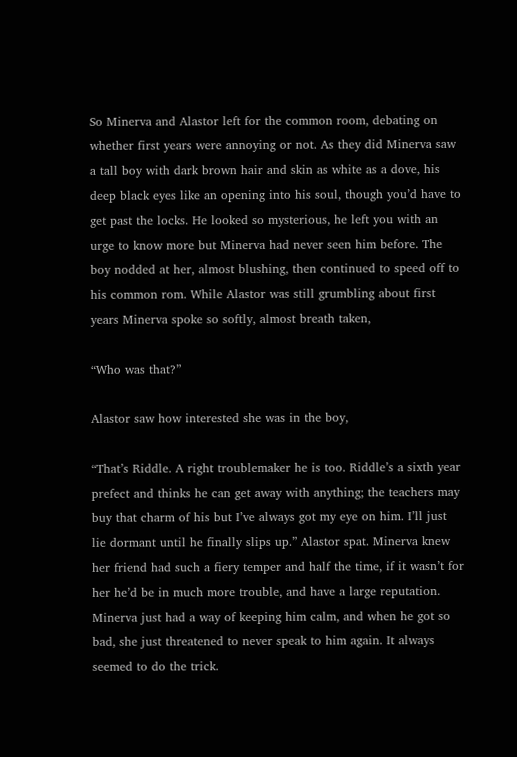So Minerva and Alastor left for the common room, debating on whether first years were annoying or not. As they did Minerva saw a tall boy with dark brown hair and skin as white as a dove, his deep black eyes like an opening into his soul, though you’d have to get past the locks. He looked so mysterious, he left you with an urge to know more but Minerva had never seen him before. The boy nodded at her, almost blushing, then continued to speed off to his common rom. While Alastor was still grumbling about first years Minerva spoke so softly, almost breath taken,

“Who was that?”

Alastor saw how interested she was in the boy,

“That’s Riddle. A right troublemaker he is too. Riddle’s a sixth year prefect and thinks he can get away with anything; the teachers may buy that charm of his but I’ve always got my eye on him. I’ll just lie dormant until he finally slips up.” Alastor spat. Minerva knew her friend had such a fiery temper and half the time, if it wasn’t for her he’d be in much more trouble, and have a large reputation. Minerva just had a way of keeping him calm, and when he got so bad, she just threatened to never speak to him again. It always seemed to do the trick.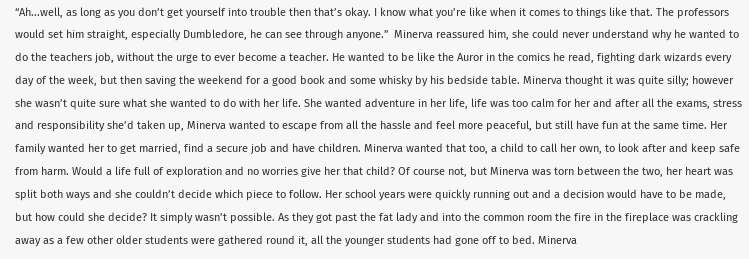“Ah...well, as long as you don’t get yourself into trouble then that’s okay. I know what you’re like when it comes to things like that. The professors would set him straight, especially Dumbledore, he can see through anyone.”  Minerva reassured him, she could never understand why he wanted to do the teachers job, without the urge to ever become a teacher. He wanted to be like the Auror in the comics he read, fighting dark wizards every day of the week, but then saving the weekend for a good book and some whisky by his bedside table. Minerva thought it was quite silly; however she wasn’t quite sure what she wanted to do with her life. She wanted adventure in her life, life was too calm for her and after all the exams, stress and responsibility she’d taken up, Minerva wanted to escape from all the hassle and feel more peaceful, but still have fun at the same time. Her family wanted her to get married, find a secure job and have children. Minerva wanted that too, a child to call her own, to look after and keep safe from harm. Would a life full of exploration and no worries give her that child? Of course not, but Minerva was torn between the two, her heart was split both ways and she couldn’t decide which piece to follow. Her school years were quickly running out and a decision would have to be made, but how could she decide? It simply wasn’t possible. As they got past the fat lady and into the common room the fire in the fireplace was crackling away as a few other older students were gathered round it, all the younger students had gone off to bed. Minerva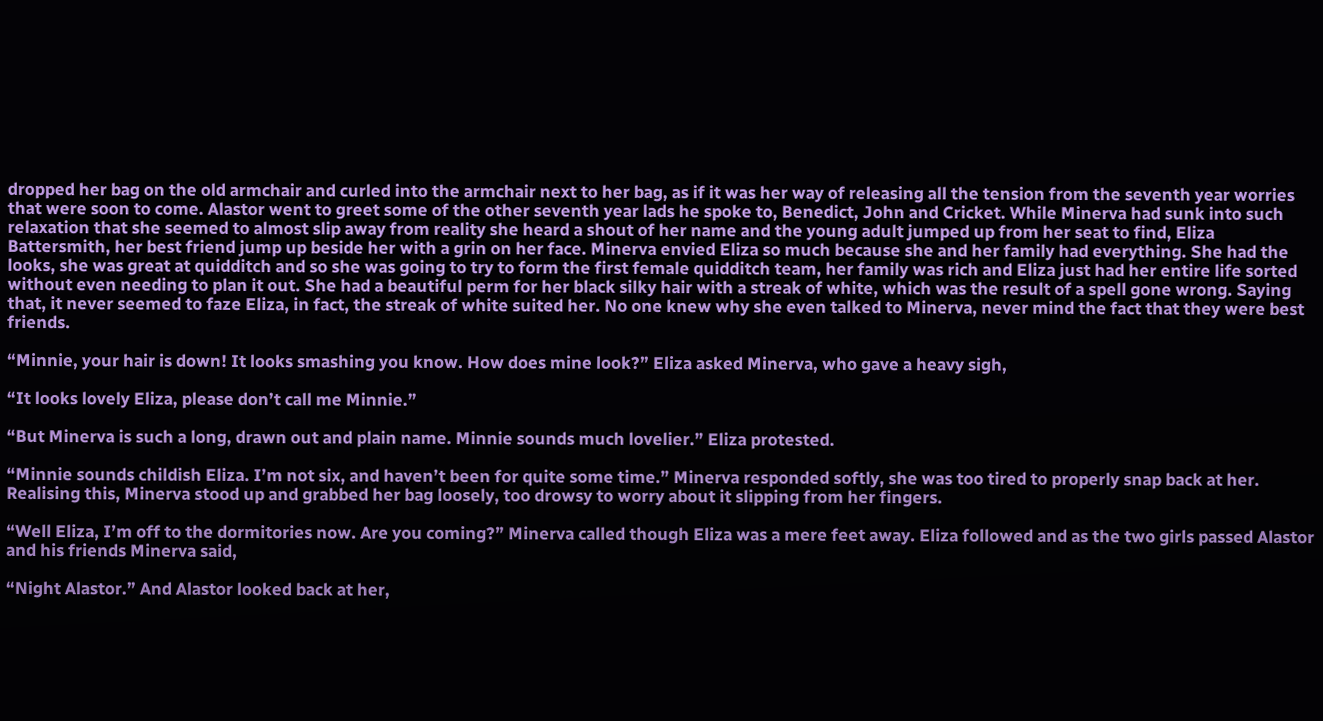dropped her bag on the old armchair and curled into the armchair next to her bag, as if it was her way of releasing all the tension from the seventh year worries that were soon to come. Alastor went to greet some of the other seventh year lads he spoke to, Benedict, John and Cricket. While Minerva had sunk into such relaxation that she seemed to almost slip away from reality she heard a shout of her name and the young adult jumped up from her seat to find, Eliza Battersmith, her best friend jump up beside her with a grin on her face. Minerva envied Eliza so much because she and her family had everything. She had the looks, she was great at quidditch and so she was going to try to form the first female quidditch team, her family was rich and Eliza just had her entire life sorted without even needing to plan it out. She had a beautiful perm for her black silky hair with a streak of white, which was the result of a spell gone wrong. Saying that, it never seemed to faze Eliza, in fact, the streak of white suited her. No one knew why she even talked to Minerva, never mind the fact that they were best friends.

“Minnie, your hair is down! It looks smashing you know. How does mine look?” Eliza asked Minerva, who gave a heavy sigh,

“It looks lovely Eliza, please don’t call me Minnie.”

“But Minerva is such a long, drawn out and plain name. Minnie sounds much lovelier.” Eliza protested.

“Minnie sounds childish Eliza. I’m not six, and haven’t been for quite some time.” Minerva responded softly, she was too tired to properly snap back at her. Realising this, Minerva stood up and grabbed her bag loosely, too drowsy to worry about it slipping from her fingers.

“Well Eliza, I’m off to the dormitories now. Are you coming?” Minerva called though Eliza was a mere feet away. Eliza followed and as the two girls passed Alastor and his friends Minerva said,

“Night Alastor.” And Alastor looked back at her,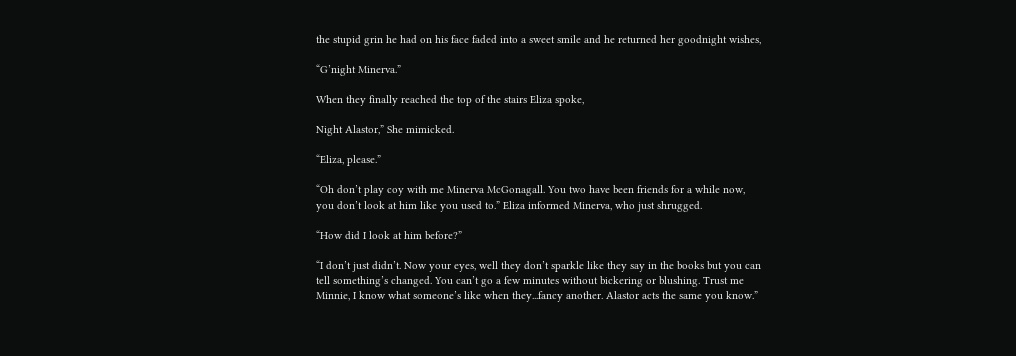the stupid grin he had on his face faded into a sweet smile and he returned her goodnight wishes,

“G’night Minerva.”

When they finally reached the top of the stairs Eliza spoke,

Night Alastor,” She mimicked.

“Eliza, please.”

“Oh don’t play coy with me Minerva McGonagall. You two have been friends for a while now, you don’t look at him like you used to.” Eliza informed Minerva, who just shrugged.

“How did I look at him before?”

“I don’t just didn’t. Now your eyes, well they don’t sparkle like they say in the books but you can tell something’s changed. You can’t go a few minutes without bickering or blushing. Trust me Minnie, I know what someone’s like when they...fancy another. Alastor acts the same you know.”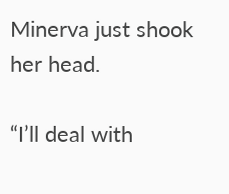Minerva just shook her head.

“I’ll deal with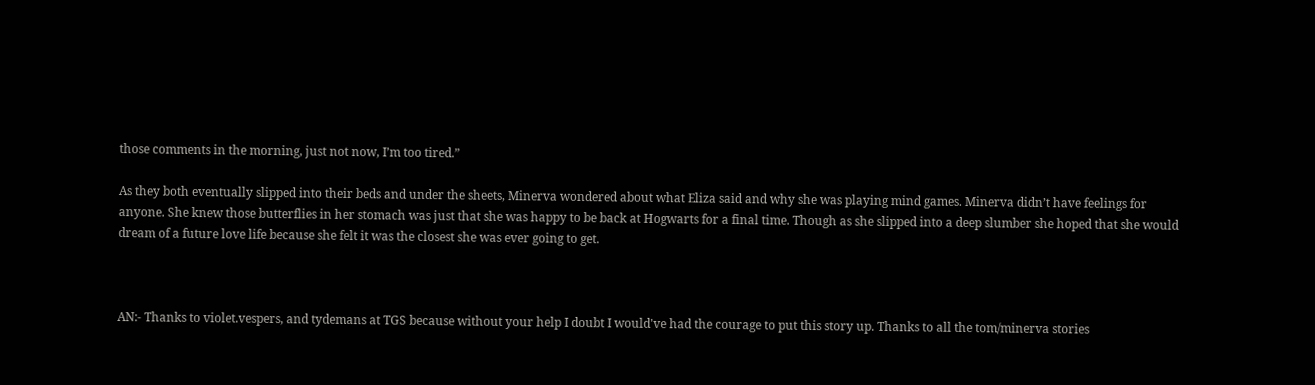those comments in the morning, just not now, I’m too tired.”

As they both eventually slipped into their beds and under the sheets, Minerva wondered about what Eliza said and why she was playing mind games. Minerva didn’t have feelings for anyone. She knew those butterflies in her stomach was just that she was happy to be back at Hogwarts for a final time. Though as she slipped into a deep slumber she hoped that she would dream of a future love life because she felt it was the closest she was ever going to get.



AN:- Thanks to violet.vespers, and tydemans at TGS because without your help I doubt I would've had the courage to put this story up. Thanks to all the tom/minerva stories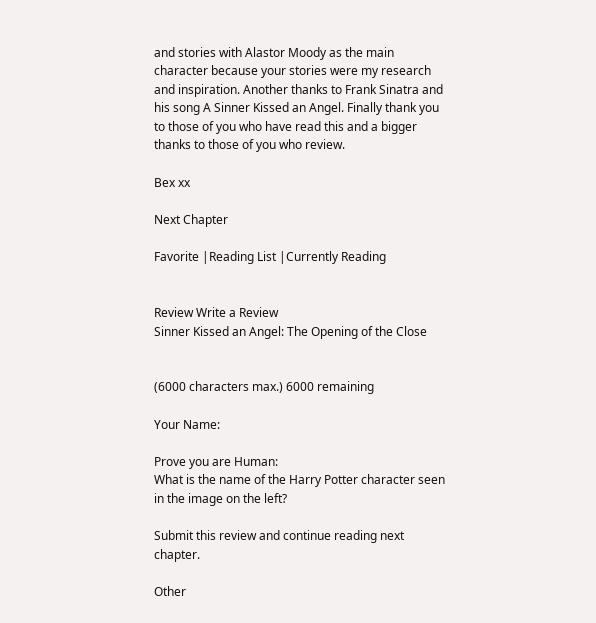and stories with Alastor Moody as the main character because your stories were my research and inspiration. Another thanks to Frank Sinatra and his song A Sinner Kissed an Angel. Finally thank you to those of you who have read this and a bigger thanks to those of you who review.

Bex xx

Next Chapter

Favorite |Reading List |Currently Reading


Review Write a Review
Sinner Kissed an Angel: The Opening of the Close


(6000 characters max.) 6000 remaining

Your Name:

Prove you are Human:
What is the name of the Harry Potter character seen in the image on the left?

Submit this review and continue reading next chapter.

Other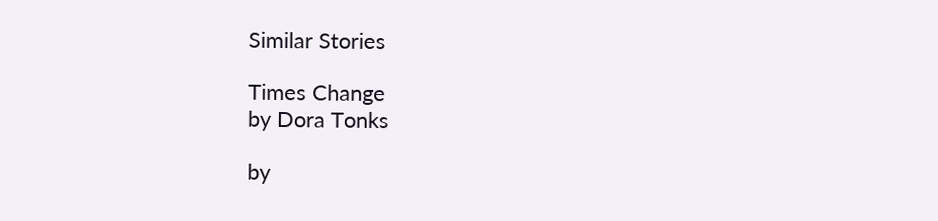Similar Stories

Times Change
by Dora Tonks

by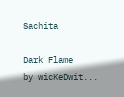Sachita

Dark Flame
by wicKeDwit...